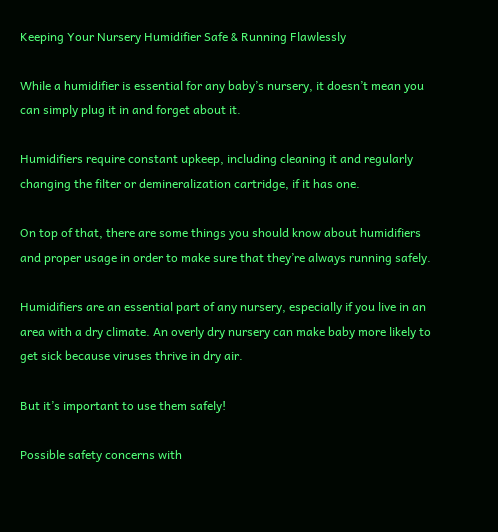Keeping Your Nursery Humidifier Safe & Running Flawlessly

While a humidifier is essential for any baby’s nursery, it doesn’t mean you can simply plug it in and forget about it.

Humidifiers require constant upkeep, including cleaning it and regularly changing the filter or demineralization cartridge, if it has one.

On top of that, there are some things you should know about humidifiers and proper usage in order to make sure that they’re always running safely.

Humidifiers are an essential part of any nursery, especially if you live in an area with a dry climate. An overly dry nursery can make baby more likely to get sick because viruses thrive in dry air.

But it’s important to use them safely!

Possible safety concerns with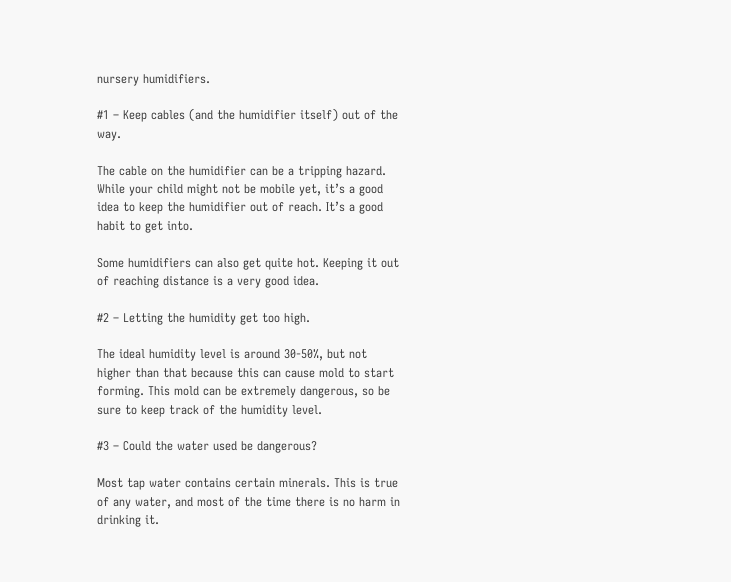nursery humidifiers.

#1 – Keep cables (and the humidifier itself) out of the way.

The cable on the humidifier can be a tripping hazard. While your child might not be mobile yet, it’s a good idea to keep the humidifier out of reach. It’s a good habit to get into.

Some humidifiers can also get quite hot. Keeping it out of reaching distance is a very good idea.

#2 – Letting the humidity get too high.

The ideal humidity level is around 30-50%, but not higher than that because this can cause mold to start forming. This mold can be extremely dangerous, so be sure to keep track of the humidity level.

#3 – Could the water used be dangerous?

Most tap water contains certain minerals. This is true of any water, and most of the time there is no harm in drinking it.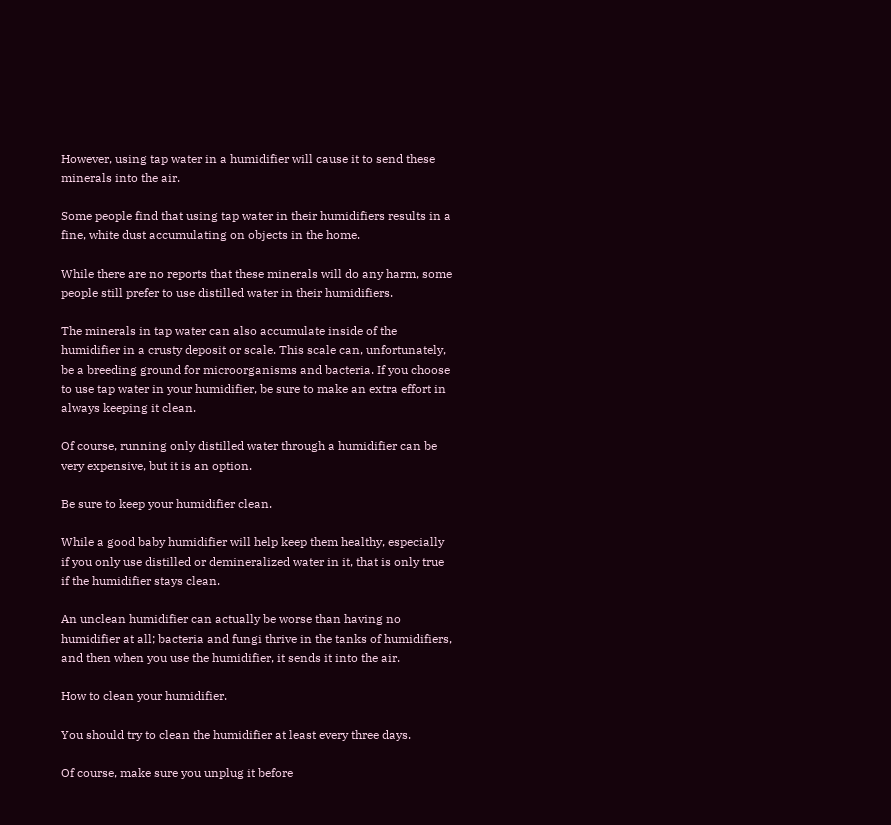However, using tap water in a humidifier will cause it to send these minerals into the air.

Some people find that using tap water in their humidifiers results in a fine, white dust accumulating on objects in the home.

While there are no reports that these minerals will do any harm, some people still prefer to use distilled water in their humidifiers.

The minerals in tap water can also accumulate inside of the humidifier in a crusty deposit or scale. This scale can, unfortunately, be a breeding ground for microorganisms and bacteria. If you choose to use tap water in your humidifier, be sure to make an extra effort in always keeping it clean.

Of course, running only distilled water through a humidifier can be very expensive, but it is an option.

Be sure to keep your humidifier clean.

While a good baby humidifier will help keep them healthy, especially if you only use distilled or demineralized water in it, that is only true if the humidifier stays clean.

An unclean humidifier can actually be worse than having no humidifier at all; bacteria and fungi thrive in the tanks of humidifiers, and then when you use the humidifier, it sends it into the air.

How to clean your humidifier.

You should try to clean the humidifier at least every three days.

Of course, make sure you unplug it before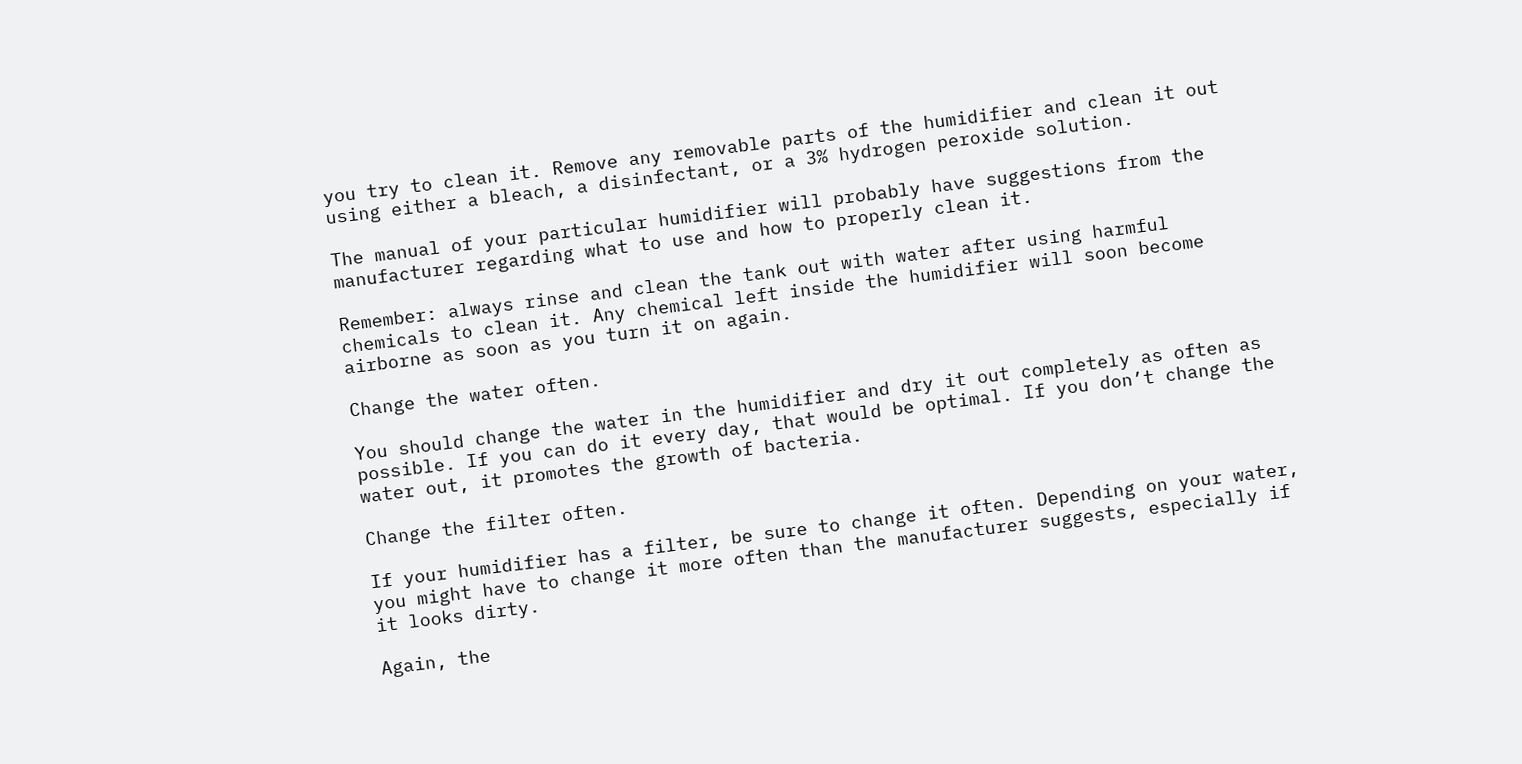you try to clean it. Remove any removable parts of the humidifier and clean it out using either a bleach, a disinfectant, or a 3% hydrogen peroxide solution.

The manual of your particular humidifier will probably have suggestions from the manufacturer regarding what to use and how to properly clean it.

Remember: always rinse and clean the tank out with water after using harmful chemicals to clean it. Any chemical left inside the humidifier will soon become airborne as soon as you turn it on again.

Change the water often.

You should change the water in the humidifier and dry it out completely as often as possible. If you can do it every day, that would be optimal. If you don’t change the water out, it promotes the growth of bacteria.

Change the filter often.

If your humidifier has a filter, be sure to change it often. Depending on your water, you might have to change it more often than the manufacturer suggests, especially if it looks dirty.

Again, the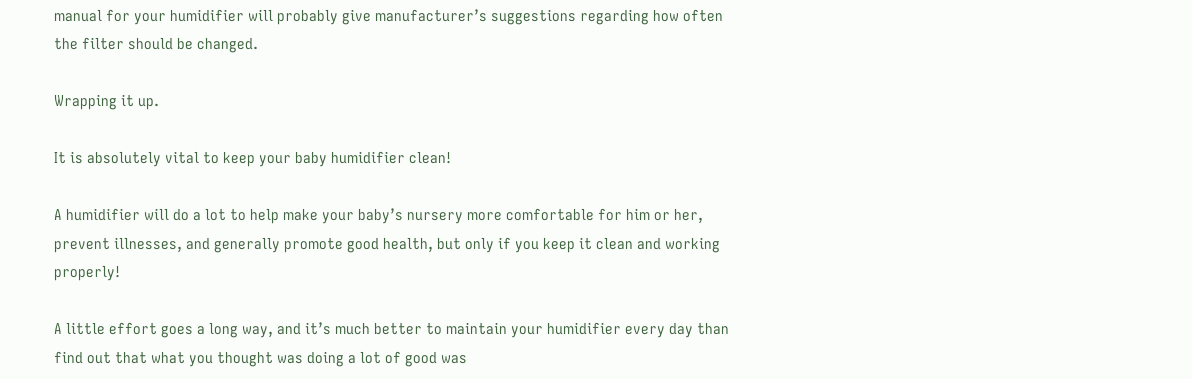manual for your humidifier will probably give manufacturer’s suggestions regarding how often the filter should be changed.

Wrapping it up.

It is absolutely vital to keep your baby humidifier clean!

A humidifier will do a lot to help make your baby’s nursery more comfortable for him or her, prevent illnesses, and generally promote good health, but only if you keep it clean and working properly!

A little effort goes a long way, and it’s much better to maintain your humidifier every day than find out that what you thought was doing a lot of good was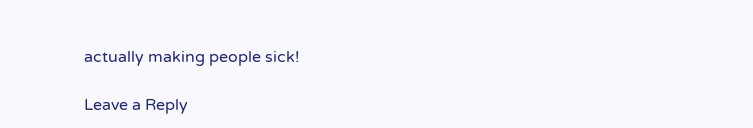actually making people sick!

Leave a Reply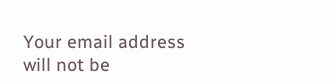Your email address will not be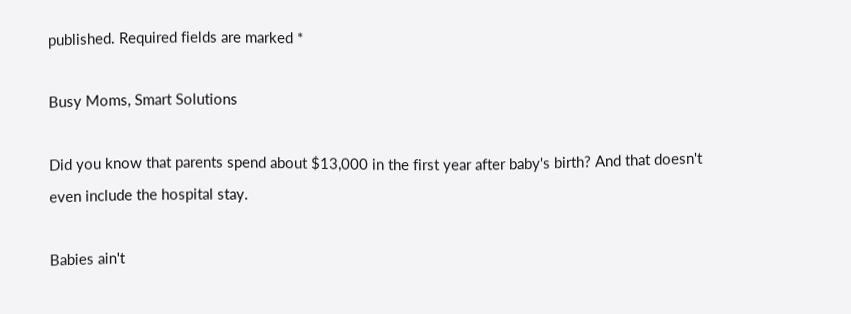published. Required fields are marked *

Busy Moms, Smart Solutions

Did you know that parents spend about $13,000 in the first year after baby's birth? And that doesn't even include the hospital stay.

Babies ain't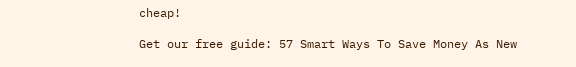cheap!

Get our free guide: 57 Smart Ways To Save Money As New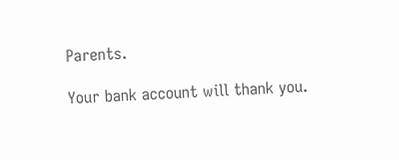Parents.

Your bank account will thank you.